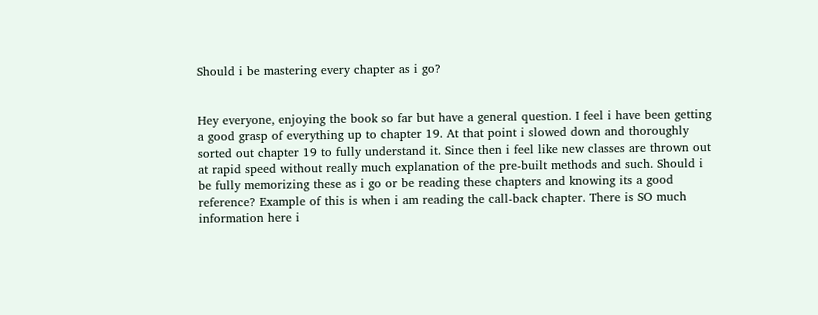Should i be mastering every chapter as i go?


Hey everyone, enjoying the book so far but have a general question. I feel i have been getting a good grasp of everything up to chapter 19. At that point i slowed down and thoroughly sorted out chapter 19 to fully understand it. Since then i feel like new classes are thrown out at rapid speed without really much explanation of the pre-built methods and such. Should i be fully memorizing these as i go or be reading these chapters and knowing its a good reference? Example of this is when i am reading the call-back chapter. There is SO much information here i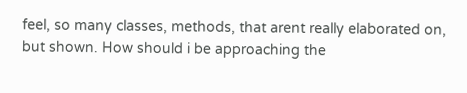feel, so many classes, methods, that arent really elaborated on, but shown. How should i be approaching the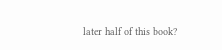later half of this book?